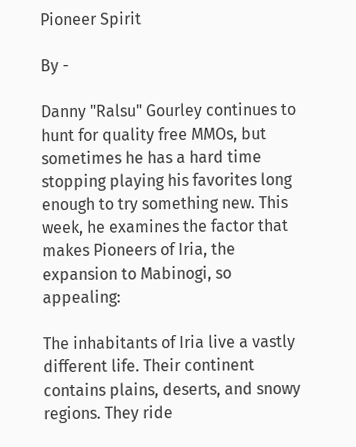Pioneer Spirit

By -

Danny "Ralsu" Gourley continues to hunt for quality free MMOs, but sometimes he has a hard time stopping playing his favorites long enough to try something new. This week, he examines the factor that makes Pioneers of Iria, the expansion to Mabinogi, so appealing:

The inhabitants of Iria live a vastly different life. Their continent contains plains, deserts, and snowy regions. They ride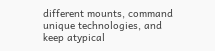different mounts, command unique technologies, and keep atypical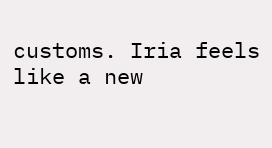customs. Iria feels like a new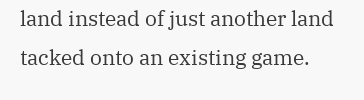land instead of just another land tacked onto an existing game.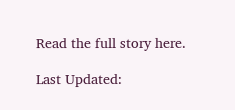Read the full story here.

Last Updated: